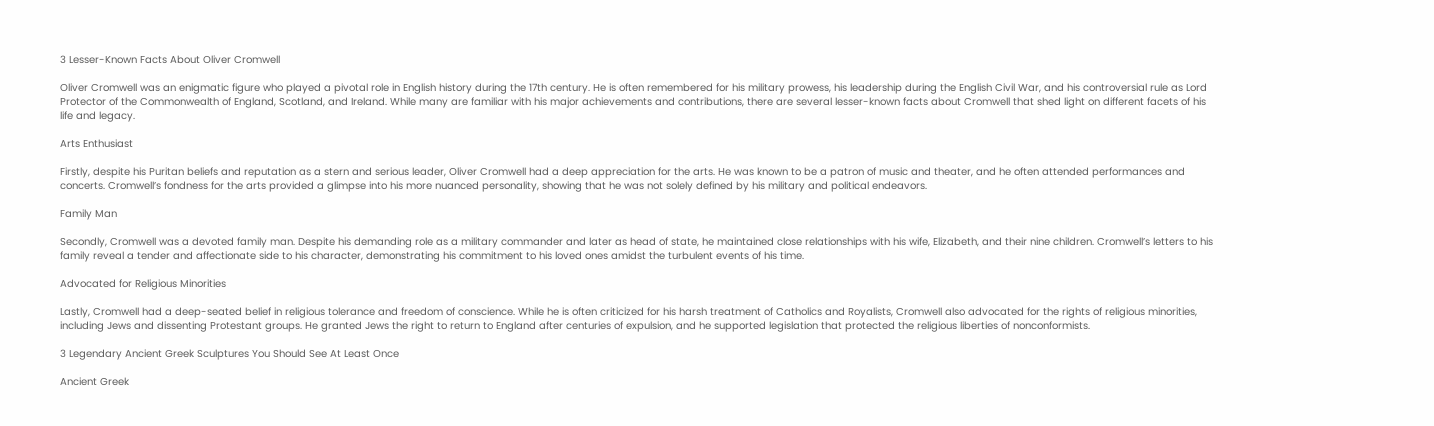3 Lesser-Known Facts About Oliver Cromwell

Oliver Cromwell was an enigmatic figure who played a pivotal role in English history during the 17th century. He is often remembered for his military prowess, his leadership during the English Civil War, and his controversial rule as Lord Protector of the Commonwealth of England, Scotland, and Ireland. While many are familiar with his major achievements and contributions, there are several lesser-known facts about Cromwell that shed light on different facets of his life and legacy.

Arts Enthusiast

Firstly, despite his Puritan beliefs and reputation as a stern and serious leader, Oliver Cromwell had a deep appreciation for the arts. He was known to be a patron of music and theater, and he often attended performances and concerts. Cromwell’s fondness for the arts provided a glimpse into his more nuanced personality, showing that he was not solely defined by his military and political endeavors.

Family Man

Secondly, Cromwell was a devoted family man. Despite his demanding role as a military commander and later as head of state, he maintained close relationships with his wife, Elizabeth, and their nine children. Cromwell’s letters to his family reveal a tender and affectionate side to his character, demonstrating his commitment to his loved ones amidst the turbulent events of his time.

Advocated for Religious Minorities

Lastly, Cromwell had a deep-seated belief in religious tolerance and freedom of conscience. While he is often criticized for his harsh treatment of Catholics and Royalists, Cromwell also advocated for the rights of religious minorities, including Jews and dissenting Protestant groups. He granted Jews the right to return to England after centuries of expulsion, and he supported legislation that protected the religious liberties of nonconformists.

3 Legendary Ancient Greek Sculptures You Should See At Least Once

Ancient Greek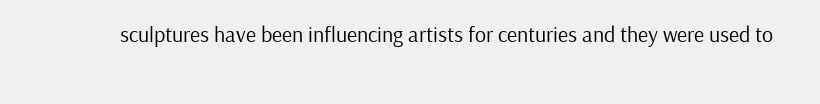sculptures have been influencing artists for centuries and they were used to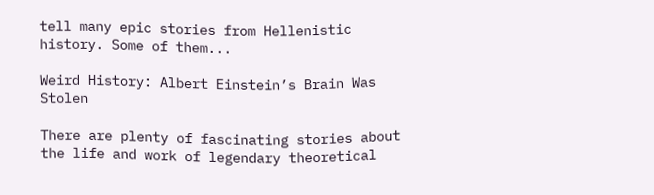tell many epic stories from Hellenistic history. Some of them...

Weird History: Albert Einstein’s Brain Was Stolen

There are plenty of fascinating stories about the life and work of legendary theoretical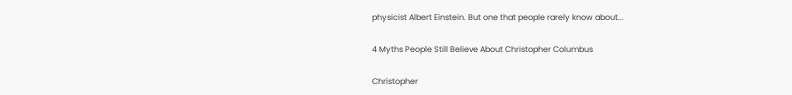physicist Albert Einstein. But one that people rarely know about...

4 Myths People Still Believe About Christopher Columbus

Christopher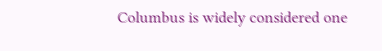Columbus is widely considered one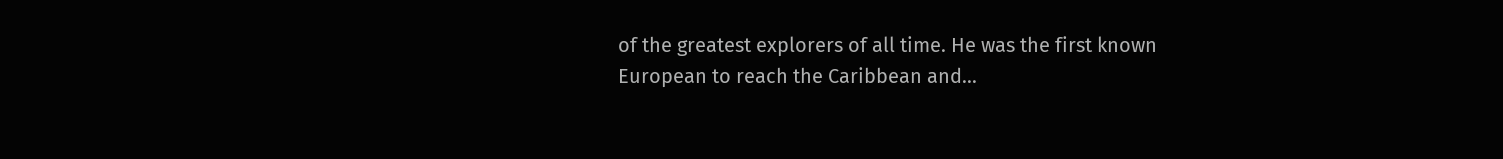of the greatest explorers of all time. He was the first known European to reach the Caribbean and...